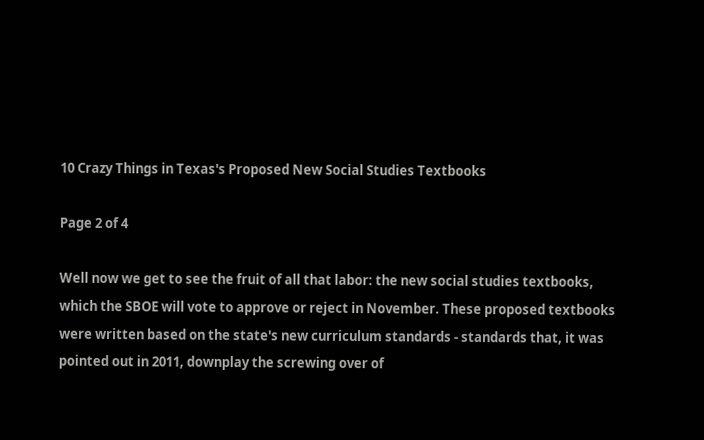10 Crazy Things in Texas's Proposed New Social Studies Textbooks

Page 2 of 4

Well now we get to see the fruit of all that labor: the new social studies textbooks, which the SBOE will vote to approve or reject in November. These proposed textbooks were written based on the state's new curriculum standards - standards that, it was pointed out in 2011, downplay the screwing over of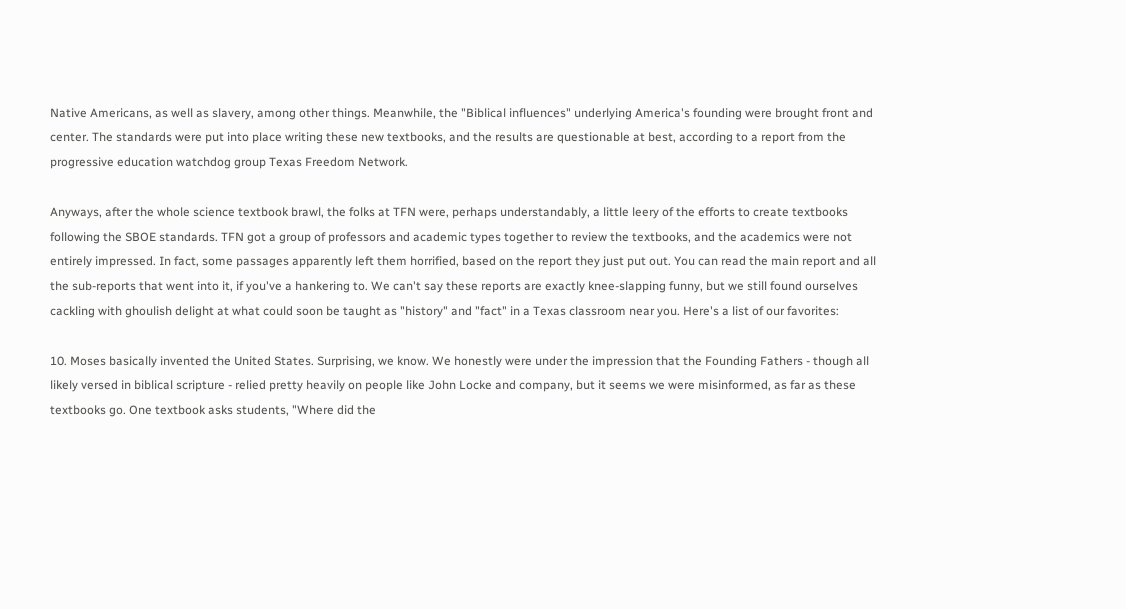Native Americans, as well as slavery, among other things. Meanwhile, the "Biblical influences" underlying America's founding were brought front and center. The standards were put into place writing these new textbooks, and the results are questionable at best, according to a report from the progressive education watchdog group Texas Freedom Network.

Anyways, after the whole science textbook brawl, the folks at TFN were, perhaps understandably, a little leery of the efforts to create textbooks following the SBOE standards. TFN got a group of professors and academic types together to review the textbooks, and the academics were not entirely impressed. In fact, some passages apparently left them horrified, based on the report they just put out. You can read the main report and all the sub-reports that went into it, if you've a hankering to. We can't say these reports are exactly knee-slapping funny, but we still found ourselves cackling with ghoulish delight at what could soon be taught as "history" and "fact" in a Texas classroom near you. Here's a list of our favorites:

10. Moses basically invented the United States. Surprising, we know. We honestly were under the impression that the Founding Fathers - though all likely versed in biblical scripture - relied pretty heavily on people like John Locke and company, but it seems we were misinformed, as far as these textbooks go. One textbook asks students, "Where did the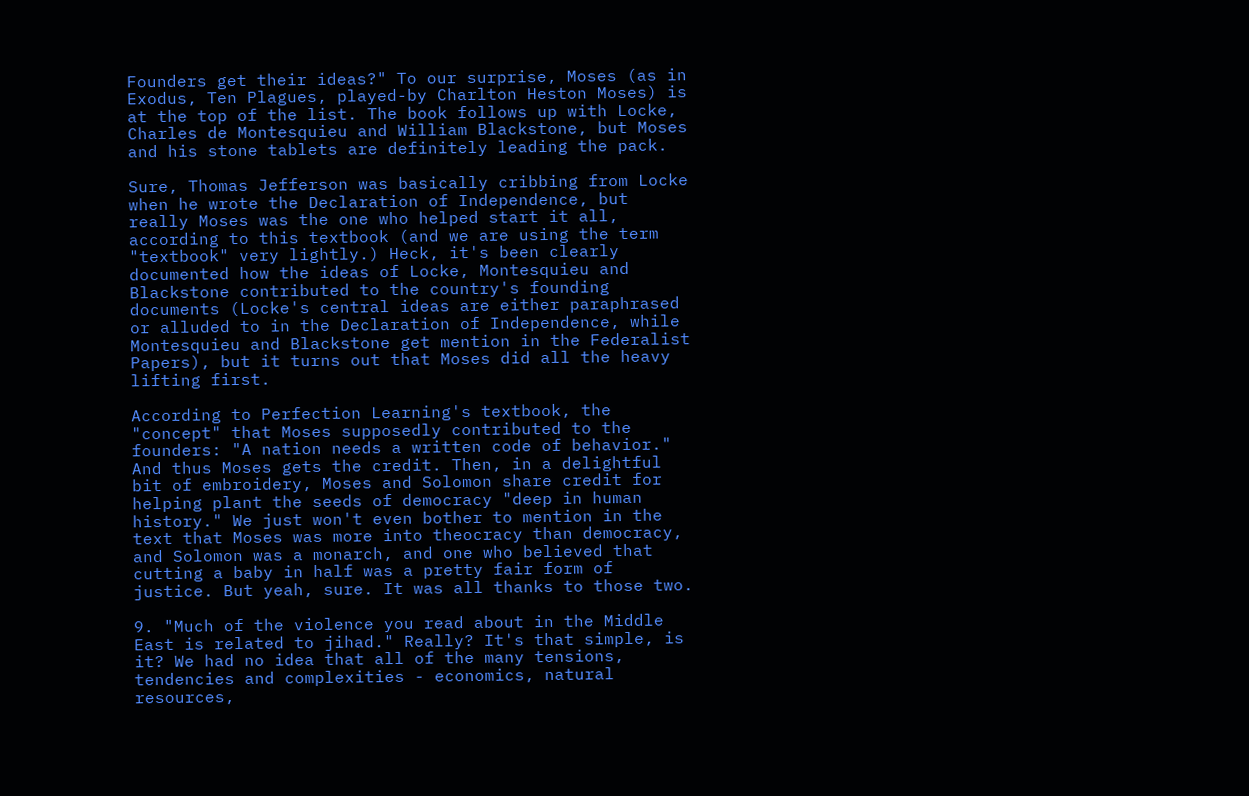Founders get their ideas?" To our surprise, Moses (as in Exodus, Ten Plagues, played-by Charlton Heston Moses) is at the top of the list. The book follows up with Locke, Charles de Montesquieu and William Blackstone, but Moses and his stone tablets are definitely leading the pack.

Sure, Thomas Jefferson was basically cribbing from Locke when he wrote the Declaration of Independence, but really Moses was the one who helped start it all, according to this textbook (and we are using the term "textbook" very lightly.) Heck, it's been clearly documented how the ideas of Locke, Montesquieu and Blackstone contributed to the country's founding documents (Locke's central ideas are either paraphrased or alluded to in the Declaration of Independence, while Montesquieu and Blackstone get mention in the Federalist Papers), but it turns out that Moses did all the heavy lifting first.

According to Perfection Learning's textbook, the "concept" that Moses supposedly contributed to the founders: "A nation needs a written code of behavior." And thus Moses gets the credit. Then, in a delightful bit of embroidery, Moses and Solomon share credit for helping plant the seeds of democracy "deep in human history." We just won't even bother to mention in the text that Moses was more into theocracy than democracy, and Solomon was a monarch, and one who believed that cutting a baby in half was a pretty fair form of justice. But yeah, sure. It was all thanks to those two.

9. "Much of the violence you read about in the Middle East is related to jihad." Really? It's that simple, is it? We had no idea that all of the many tensions, tendencies and complexities - economics, natural resources,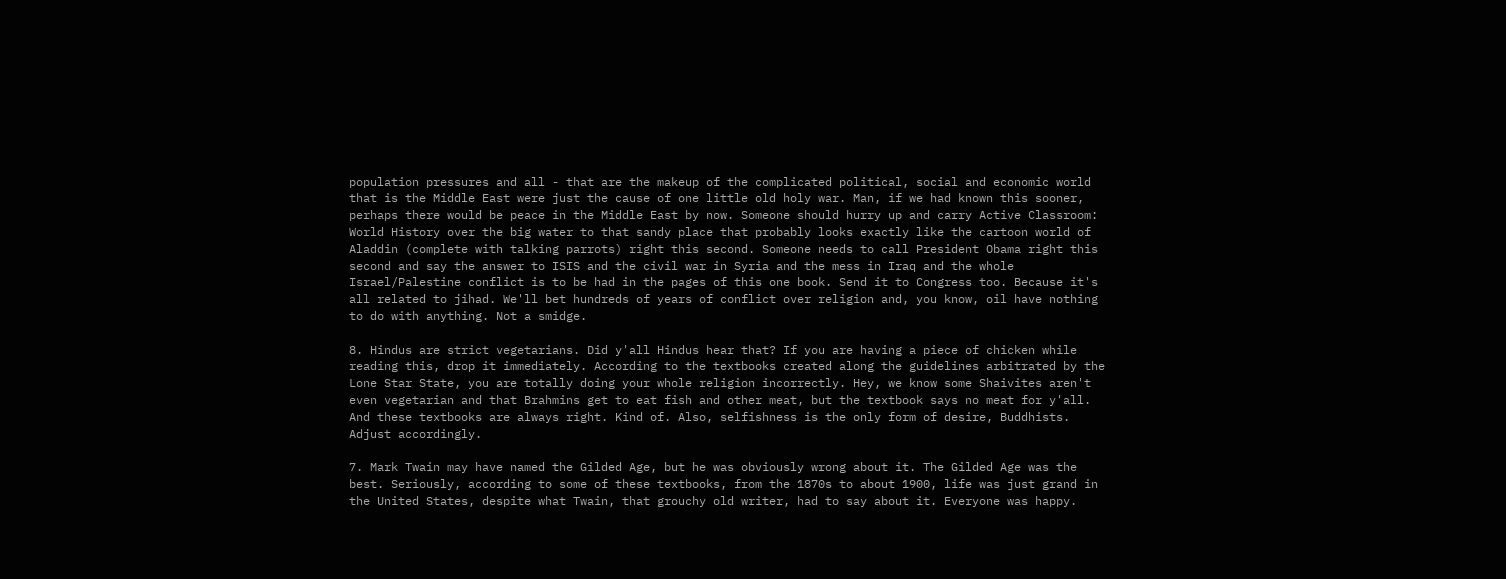population pressures and all - that are the makeup of the complicated political, social and economic world that is the Middle East were just the cause of one little old holy war. Man, if we had known this sooner, perhaps there would be peace in the Middle East by now. Someone should hurry up and carry Active Classroom: World History over the big water to that sandy place that probably looks exactly like the cartoon world of Aladdin (complete with talking parrots) right this second. Someone needs to call President Obama right this second and say the answer to ISIS and the civil war in Syria and the mess in Iraq and the whole Israel/Palestine conflict is to be had in the pages of this one book. Send it to Congress too. Because it's all related to jihad. We'll bet hundreds of years of conflict over religion and, you know, oil have nothing to do with anything. Not a smidge.

8. Hindus are strict vegetarians. Did y'all Hindus hear that? If you are having a piece of chicken while reading this, drop it immediately. According to the textbooks created along the guidelines arbitrated by the Lone Star State, you are totally doing your whole religion incorrectly. Hey, we know some Shaivites aren't even vegetarian and that Brahmins get to eat fish and other meat, but the textbook says no meat for y'all. And these textbooks are always right. Kind of. Also, selfishness is the only form of desire, Buddhists. Adjust accordingly.

7. Mark Twain may have named the Gilded Age, but he was obviously wrong about it. The Gilded Age was the best. Seriously, according to some of these textbooks, from the 1870s to about 1900, life was just grand in the United States, despite what Twain, that grouchy old writer, had to say about it. Everyone was happy.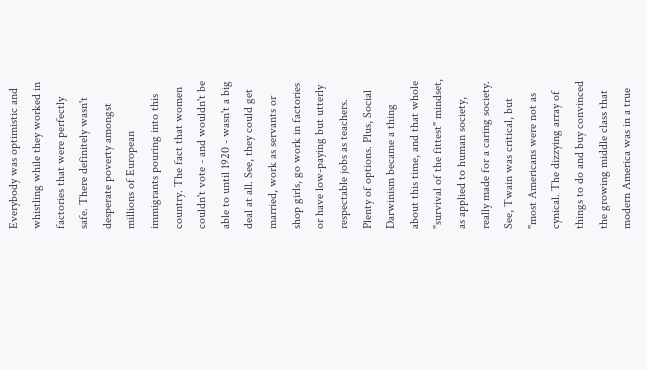Everybody was optimistic and whistling while they worked in factories that were perfectly safe. There definitely wasn't desperate poverty amongst millions of European immigrants pouring into this country. The fact that women couldn't vote - and wouldn't be able to until 1920 - wasn't a big deal at all. See, they could get married, work as servants or shop girls, go work in factories or have low-paying but utterly respectable jobs as teachers. Plenty of options. Plus, Social Darwinism became a thing about this time, and that whole "survival of the fittest" mindset, as applied to human society, really made for a caring society. See, Twain was critical, but "most Americans were not as cynical. The dizzying array of things to do and buy convinced the growing middle class that modern America was in a true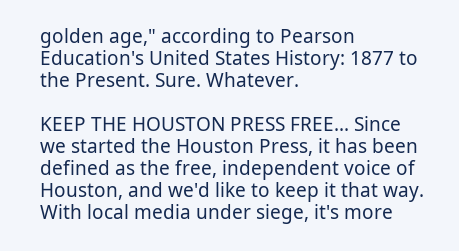golden age," according to Pearson Education's United States History: 1877 to the Present. Sure. Whatever.

KEEP THE HOUSTON PRESS FREE... Since we started the Houston Press, it has been defined as the free, independent voice of Houston, and we'd like to keep it that way. With local media under siege, it's more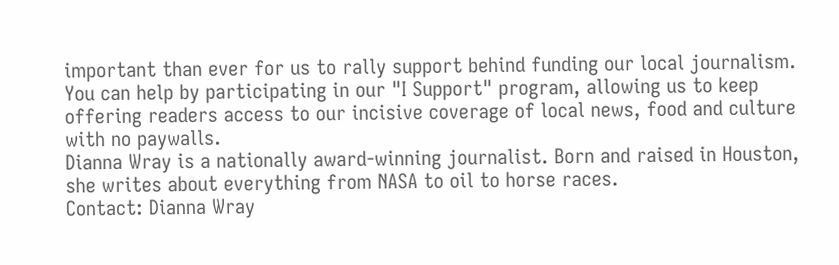important than ever for us to rally support behind funding our local journalism. You can help by participating in our "I Support" program, allowing us to keep offering readers access to our incisive coverage of local news, food and culture with no paywalls.
Dianna Wray is a nationally award-winning journalist. Born and raised in Houston, she writes about everything from NASA to oil to horse races.
Contact: Dianna Wray